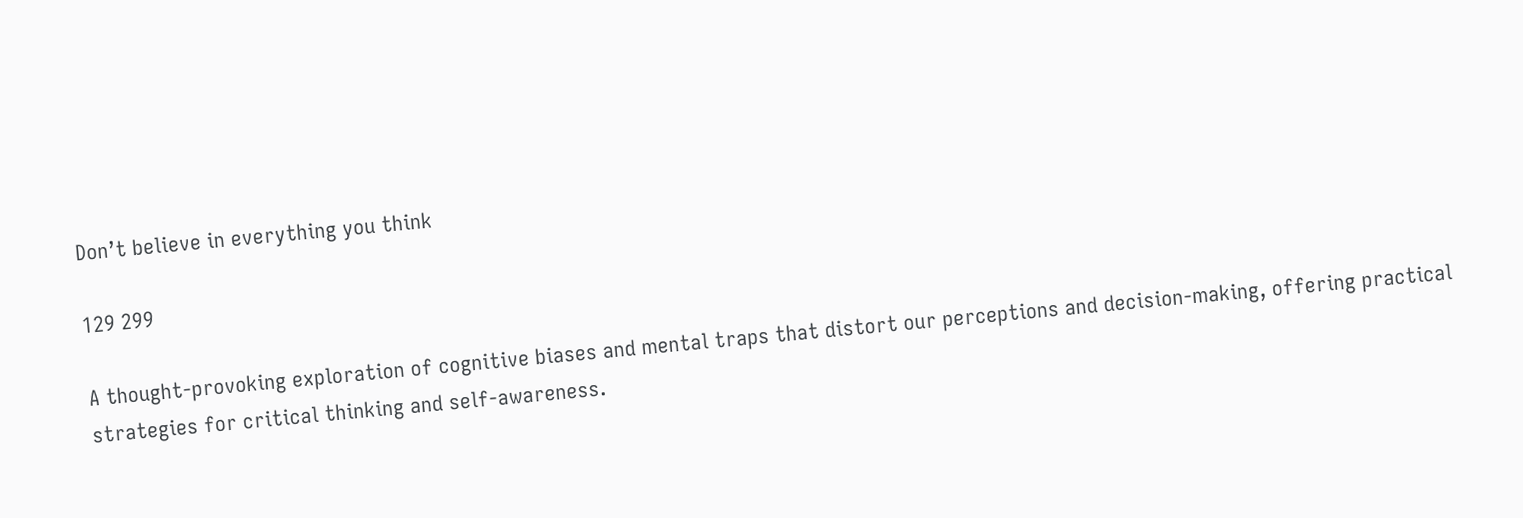Don’t believe in everything you think

129 299

A thought-provoking exploration of cognitive biases and mental traps that distort our perceptions and decision-making, offering practical strategies for critical thinking and self-awareness.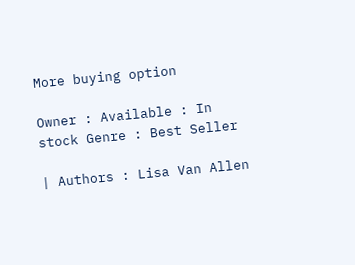More buying option

Owner : Available : In stock Genre : Best Seller

| Authors : Lisa Van Allen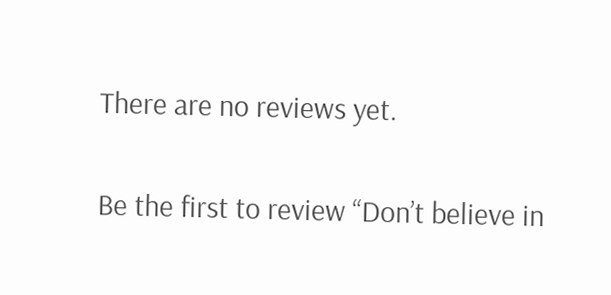There are no reviews yet.

Be the first to review “Don’t believe in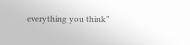everything you think”